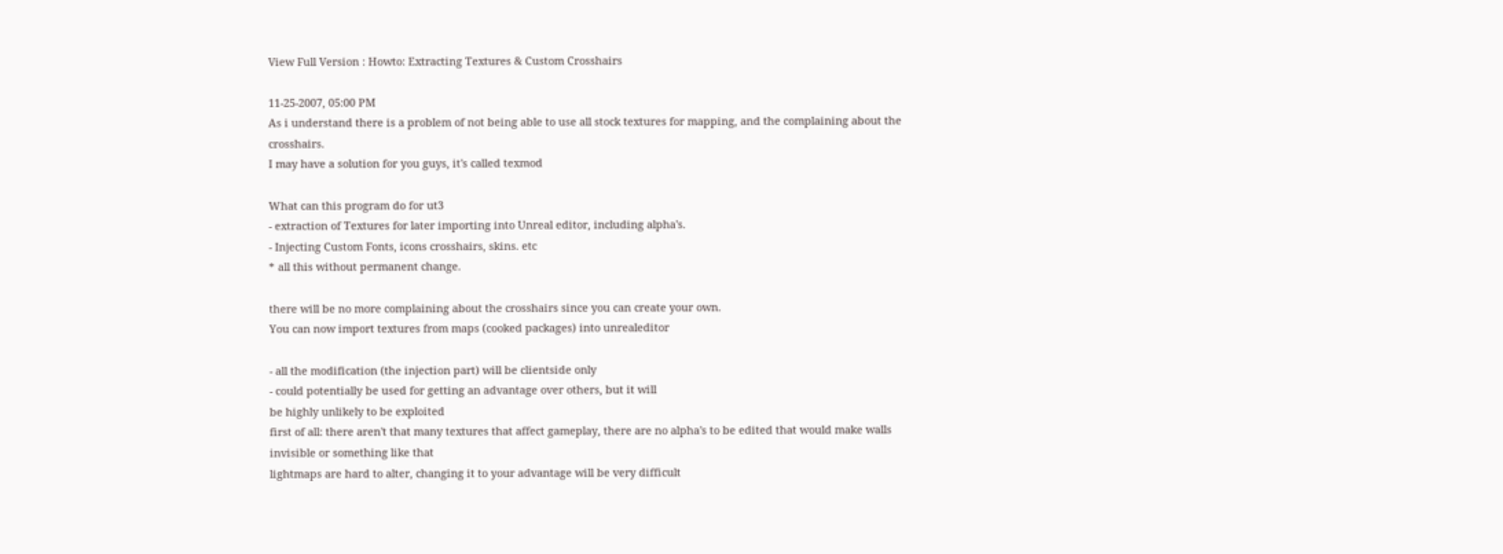View Full Version : Howto: Extracting Textures & Custom Crosshairs

11-25-2007, 05:00 PM
As i understand there is a problem of not being able to use all stock textures for mapping, and the complaining about the crosshairs.
I may have a solution for you guys, it's called texmod

What can this program do for ut3
- extraction of Textures for later importing into Unreal editor, including alpha's.
- Injecting Custom Fonts, icons crosshairs, skins. etc
* all this without permanent change.

there will be no more complaining about the crosshairs since you can create your own.
You can now import textures from maps (cooked packages) into unrealeditor

- all the modification (the injection part) will be clientside only
- could potentially be used for getting an advantage over others, but it will
be highly unlikely to be exploited
first of all: there aren't that many textures that affect gameplay, there are no alpha's to be edited that would make walls invisible or something like that
lightmaps are hard to alter, changing it to your advantage will be very difficult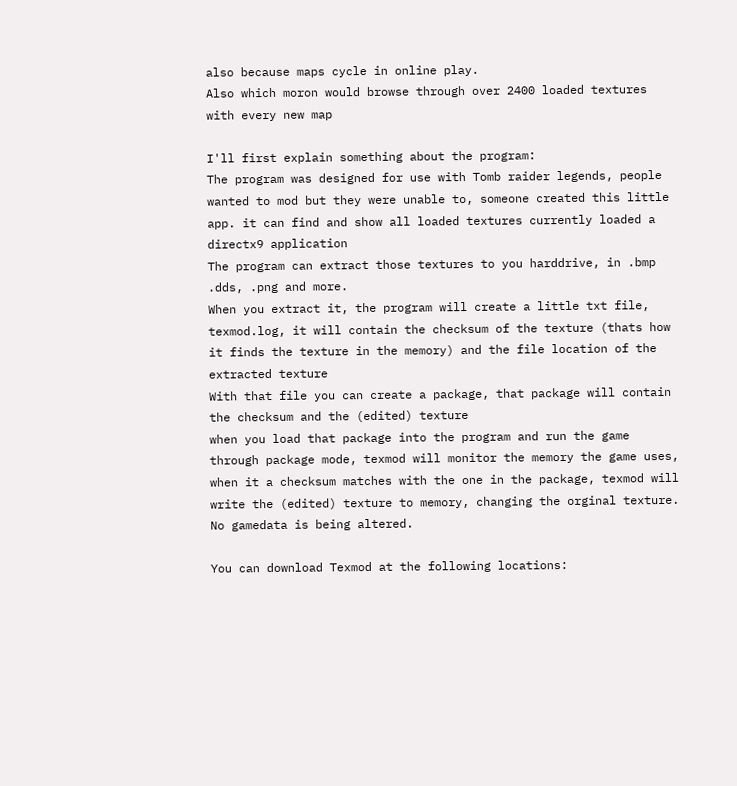also because maps cycle in online play.
Also which moron would browse through over 2400 loaded textures with every new map

I'll first explain something about the program:
The program was designed for use with Tomb raider legends, people wanted to mod but they were unable to, someone created this little app. it can find and show all loaded textures currently loaded a directx9 application
The program can extract those textures to you harddrive, in .bmp .dds, .png and more.
When you extract it, the program will create a little txt file, texmod.log, it will contain the checksum of the texture (thats how it finds the texture in the memory) and the file location of the extracted texture
With that file you can create a package, that package will contain the checksum and the (edited) texture
when you load that package into the program and run the game through package mode, texmod will monitor the memory the game uses, when it a checksum matches with the one in the package, texmod will write the (edited) texture to memory, changing the orginal texture.
No gamedata is being altered.

You can download Texmod at the following locations: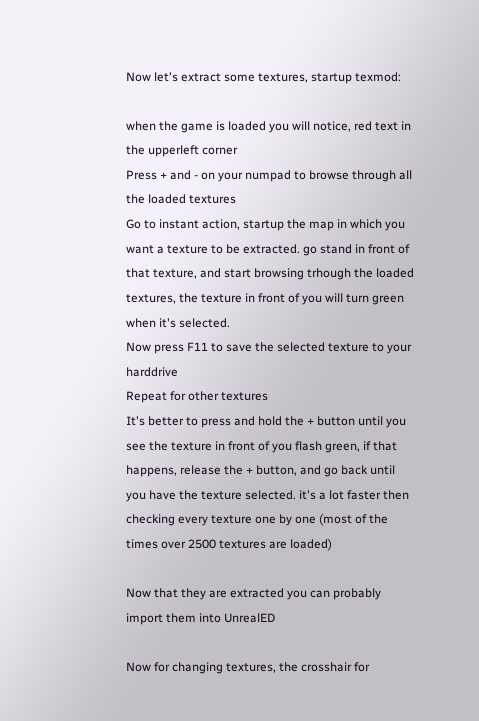Now let's extract some textures, startup texmod:

when the game is loaded you will notice, red text in the upperleft corner
Press + and - on your numpad to browse through all the loaded textures
Go to instant action, startup the map in which you want a texture to be extracted. go stand in front of that texture, and start browsing trhough the loaded textures, the texture in front of you will turn green when it's selected.
Now press F11 to save the selected texture to your harddrive
Repeat for other textures
It's better to press and hold the + button until you see the texture in front of you flash green, if that happens, release the + button, and go back until you have the texture selected. it's a lot faster then checking every texture one by one (most of the times over 2500 textures are loaded)

Now that they are extracted you can probably import them into UnrealED

Now for changing textures, the crosshair for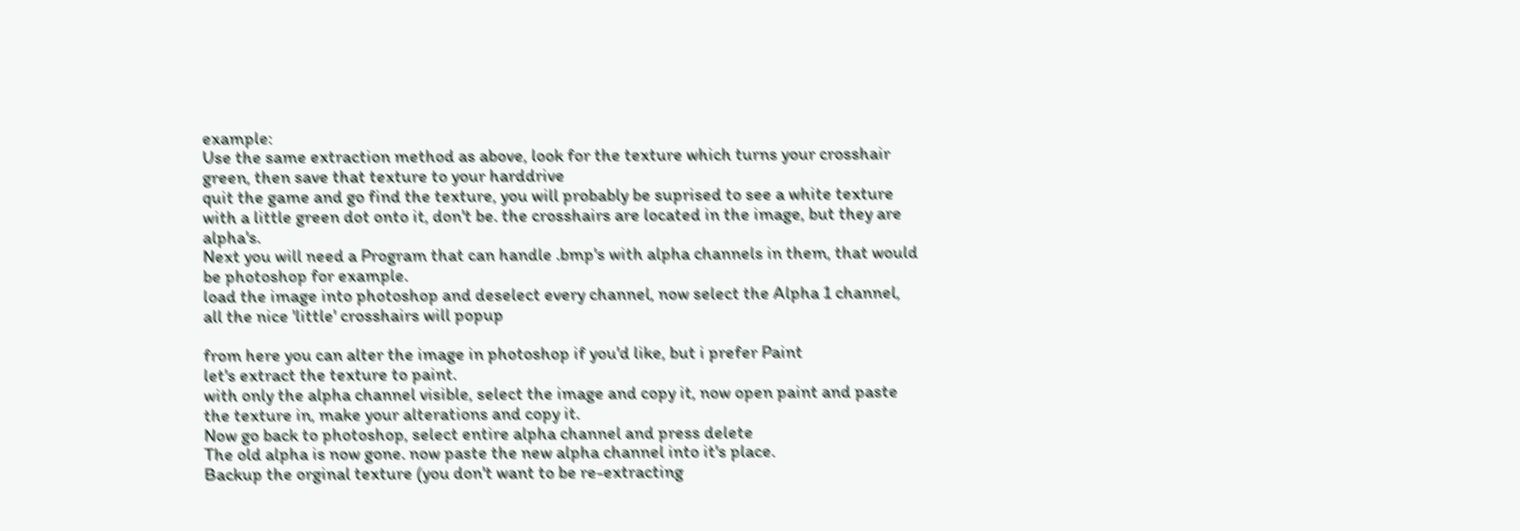example:
Use the same extraction method as above, look for the texture which turns your crosshair green, then save that texture to your harddrive
quit the game and go find the texture, you will probably be suprised to see a white texture with a little green dot onto it, don't be. the crosshairs are located in the image, but they are alpha's.
Next you will need a Program that can handle .bmp's with alpha channels in them, that would be photoshop for example.
load the image into photoshop and deselect every channel, now select the Alpha 1 channel, all the nice 'little' crosshairs will popup

from here you can alter the image in photoshop if you'd like, but i prefer Paint
let's extract the texture to paint.
with only the alpha channel visible, select the image and copy it, now open paint and paste the texture in, make your alterations and copy it.
Now go back to photoshop, select entire alpha channel and press delete
The old alpha is now gone. now paste the new alpha channel into it's place.
Backup the orginal texture (you don't want to be re-extracting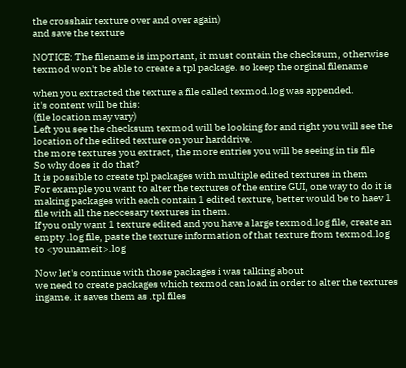the crosshair texture over and over again)
and save the texture

NOTICE: The filename is important, it must contain the checksum, otherwise texmod won't be able to create a tpl package. so keep the orginal filename

when you extracted the texture a file called texmod.log was appended.
it's content will be this:
(file location may vary)
Left you see the checksum texmod will be looking for and right you will see the location of the edited texture on your harddrive.
the more textures you extract, the more entries you will be seeing in tis file
So why does it do that?
It is possible to create tpl packages with multiple edited textures in them
For example you want to alter the textures of the entire GUI, one way to do it is making packages with each contain 1 edited texture, better would be to haev 1 file with all the neccesary textures in them.
If you only want 1 texture edited and you have a large texmod.log file, create an empty .log file, paste the texture information of that texture from texmod.log to <younameit>.log

Now let's continue with those packages i was talking about
we need to create packages which texmod can load in order to alter the textures ingame. it saves them as .tpl files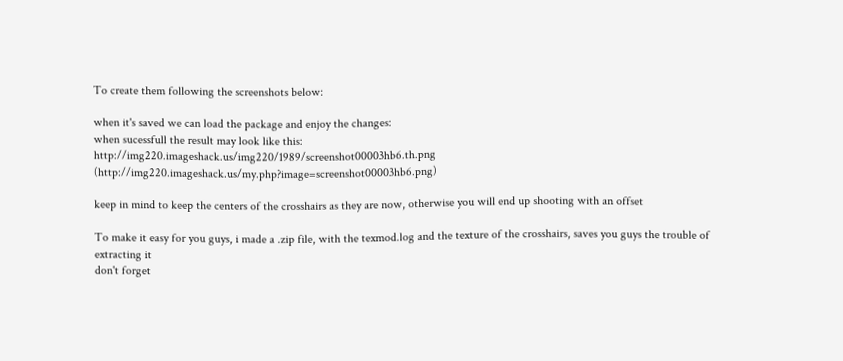To create them following the screenshots below:

when it's saved we can load the package and enjoy the changes:
when sucessfull the result may look like this:
http://img220.imageshack.us/img220/1989/screenshot00003hb6.th.png (http://img220.imageshack.us/my.php?image=screenshot00003hb6.png)

keep in mind to keep the centers of the crosshairs as they are now, otherwise you will end up shooting with an offset

To make it easy for you guys, i made a .zip file, with the texmod.log and the texture of the crosshairs, saves you guys the trouble of extracting it
don't forget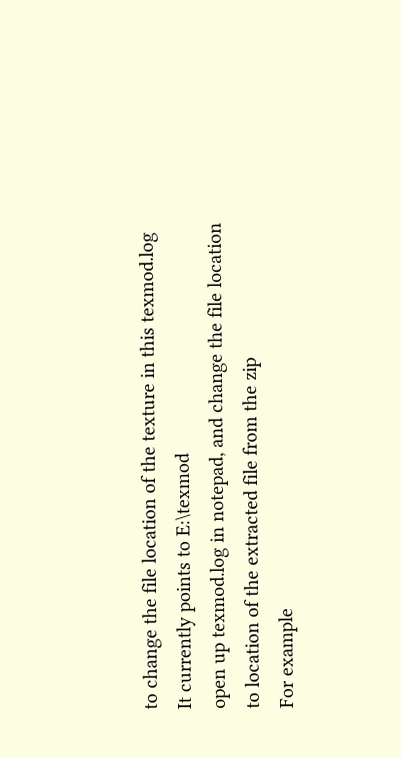to change the file location of the texture in this texmod.log
It currently points to E:\texmod
open up texmod.log in notepad, and change the file location to location of the extracted file from the zip
For example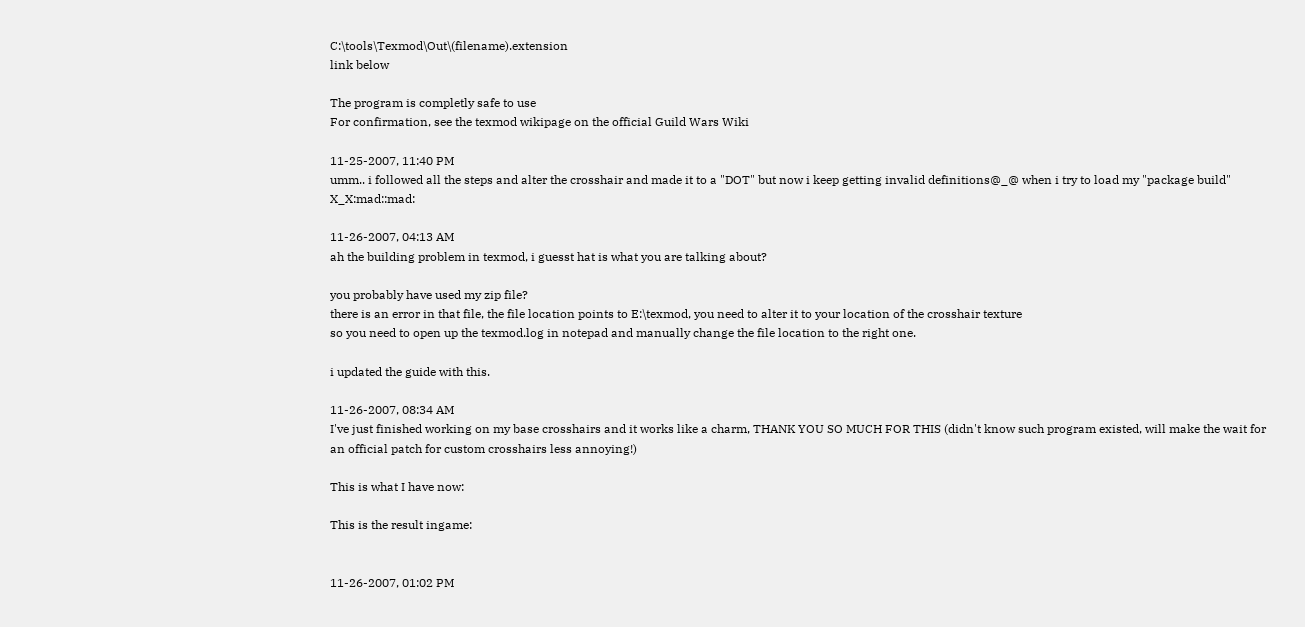C:\tools\Texmod\Out\(filename).extension
link below

The program is completly safe to use
For confirmation, see the texmod wikipage on the official Guild Wars Wiki

11-25-2007, 11:40 PM
umm.. i followed all the steps and alter the crosshair and made it to a "DOT" but now i keep getting invalid definitions@_@ when i try to load my "package build" X_X:mad::mad:

11-26-2007, 04:13 AM
ah the building problem in texmod, i guesst hat is what you are talking about?

you probably have used my zip file?
there is an error in that file, the file location points to E:\texmod, you need to alter it to your location of the crosshair texture
so you need to open up the texmod.log in notepad and manually change the file location to the right one.

i updated the guide with this.

11-26-2007, 08:34 AM
I've just finished working on my base crosshairs and it works like a charm, THANK YOU SO MUCH FOR THIS (didn't know such program existed, will make the wait for an official patch for custom crosshairs less annoying!)

This is what I have now:

This is the result ingame:


11-26-2007, 01:02 PM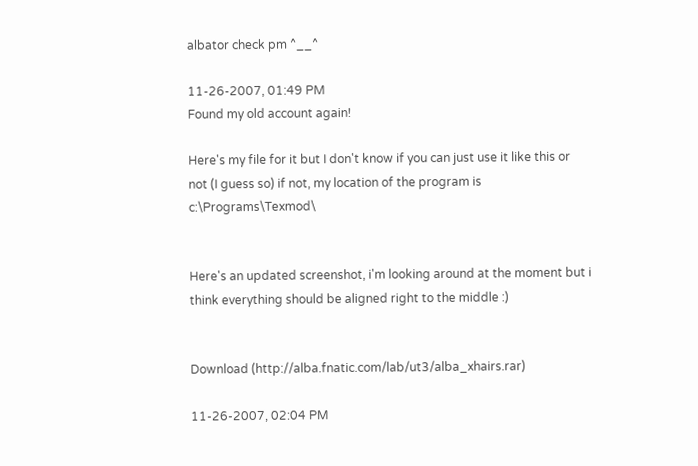albator check pm ^__^

11-26-2007, 01:49 PM
Found my old account again!

Here's my file for it but I don't know if you can just use it like this or not (I guess so) if not, my location of the program is c:\Programs\Texmod\


Here's an updated screenshot, i'm looking around at the moment but i think everything should be aligned right to the middle :)


Download (http://alba.fnatic.com/lab/ut3/alba_xhairs.rar)

11-26-2007, 02:04 PM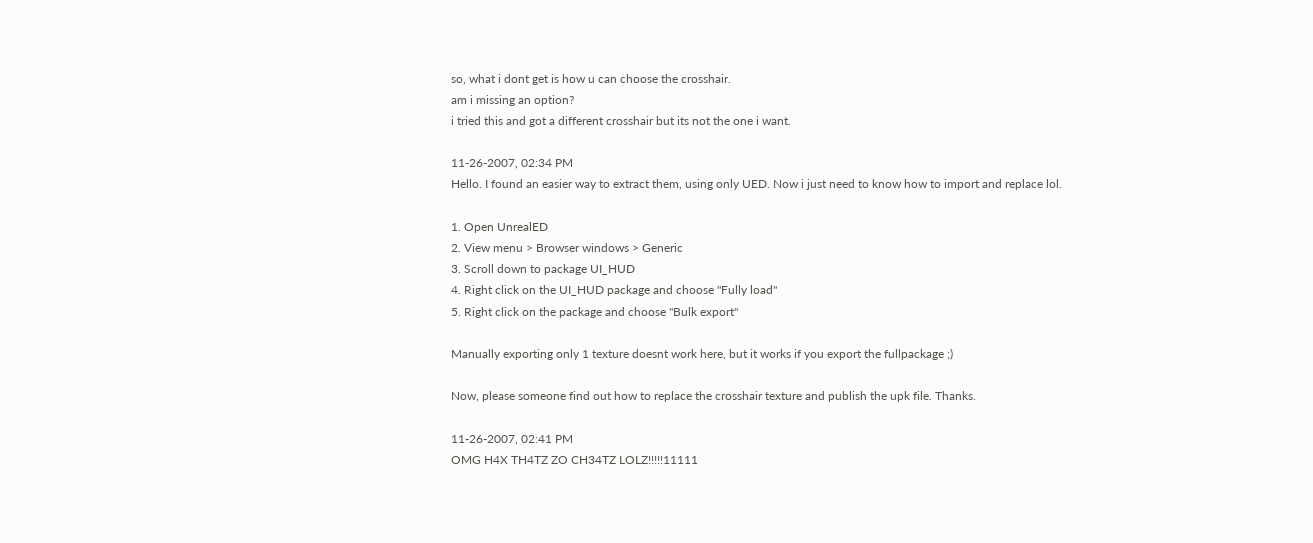so, what i dont get is how u can choose the crosshair.
am i missing an option?
i tried this and got a different crosshair but its not the one i want.

11-26-2007, 02:34 PM
Hello. I found an easier way to extract them, using only UED. Now i just need to know how to import and replace lol.

1. Open UnrealED
2. View menu > Browser windows > Generic
3. Scroll down to package UI_HUD
4. Right click on the UI_HUD package and choose "Fully load"
5. Right click on the package and choose "Bulk export"

Manually exporting only 1 texture doesnt work here, but it works if you export the fullpackage ;)

Now, please someone find out how to replace the crosshair texture and publish the upk file. Thanks.

11-26-2007, 02:41 PM
OMG H4X TH4TZ ZO CH34TZ LOLZ!!!!!11111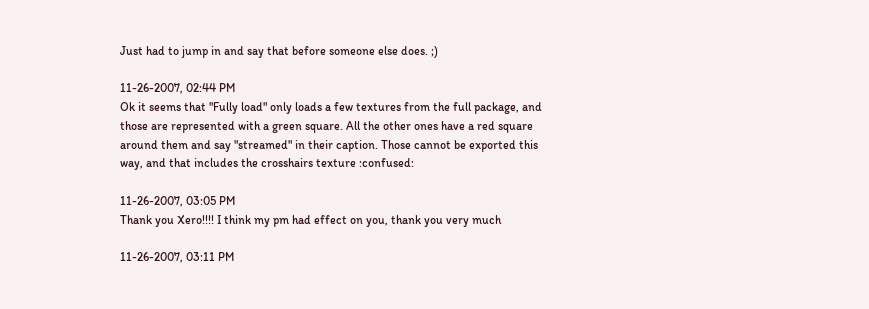Just had to jump in and say that before someone else does. ;)

11-26-2007, 02:44 PM
Ok it seems that "Fully load" only loads a few textures from the full package, and those are represented with a green square. All the other ones have a red square around them and say "streamed" in their caption. Those cannot be exported this way, and that includes the crosshairs texture :confused:

11-26-2007, 03:05 PM
Thank you Xero!!!! I think my pm had effect on you, thank you very much

11-26-2007, 03:11 PM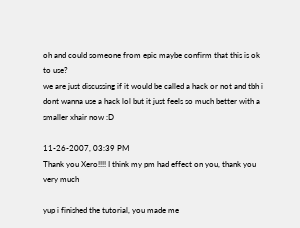oh and could someone from epic maybe confirm that this is ok to use?
we are just discussing if it would be called a hack or not and tbh i dont wanna use a hack lol but it just feels so much better with a smaller xhair now :D

11-26-2007, 03:39 PM
Thank you Xero!!!! I think my pm had effect on you, thank you very much

yup i finished the tutorial, you made me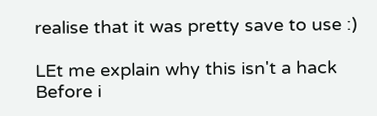realise that it was pretty save to use :)

LEt me explain why this isn't a hack
Before i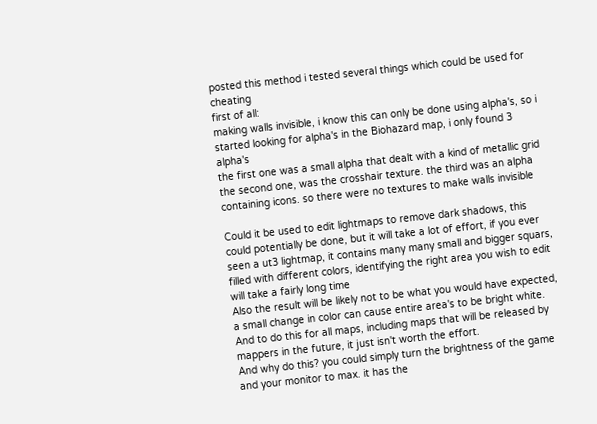posted this method i tested several things which could be used for cheating
first of all:
making walls invisible, i know this can only be done using alpha's, so i started looking for alpha's in the Biohazard map, i only found 3 alpha's
the first one was a small alpha that dealt with a kind of metallic grid
the second one, was the crosshair texture. the third was an alpha containing icons. so there were no textures to make walls invisible

Could it be used to edit lightmaps to remove dark shadows, this could potentially be done, but it will take a lot of effort, if you ever seen a ut3 lightmap, it contains many many small and bigger squars, filled with different colors, identifying the right area you wish to edit will take a fairly long time
Also the result will be likely not to be what you would have expected, a small change in color can cause entire area's to be bright white.
And to do this for all maps, including maps that will be released by mappers in the future, it just isn't worth the effort.
And why do this? you could simply turn the brightness of the game and your monitor to max. it has the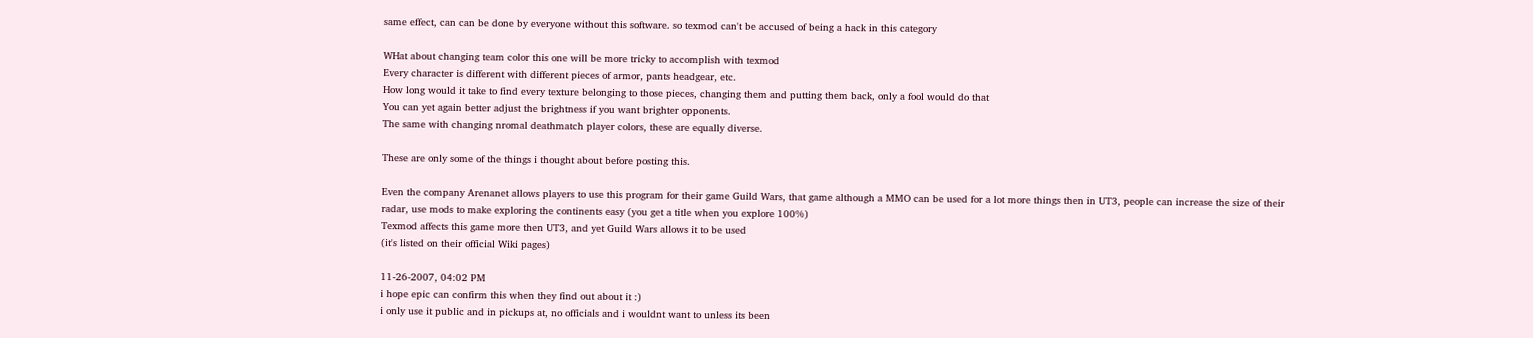same effect, can can be done by everyone without this software. so texmod can't be accused of being a hack in this category

WHat about changing team color this one will be more tricky to accomplish with texmod
Every character is different with different pieces of armor, pants headgear, etc.
How long would it take to find every texture belonging to those pieces, changing them and putting them back, only a fool would do that
You can yet again better adjust the brightness if you want brighter opponents.
The same with changing nromal deathmatch player colors, these are equally diverse.

These are only some of the things i thought about before posting this.

Even the company Arenanet allows players to use this program for their game Guild Wars, that game although a MMO can be used for a lot more things then in UT3, people can increase the size of their radar, use mods to make exploring the continents easy (you get a title when you explore 100%)
Texmod affects this game more then UT3, and yet Guild Wars allows it to be used
(it's listed on their official Wiki pages)

11-26-2007, 04:02 PM
i hope epic can confirm this when they find out about it :)
i only use it public and in pickups at, no officials and i wouldnt want to unless its been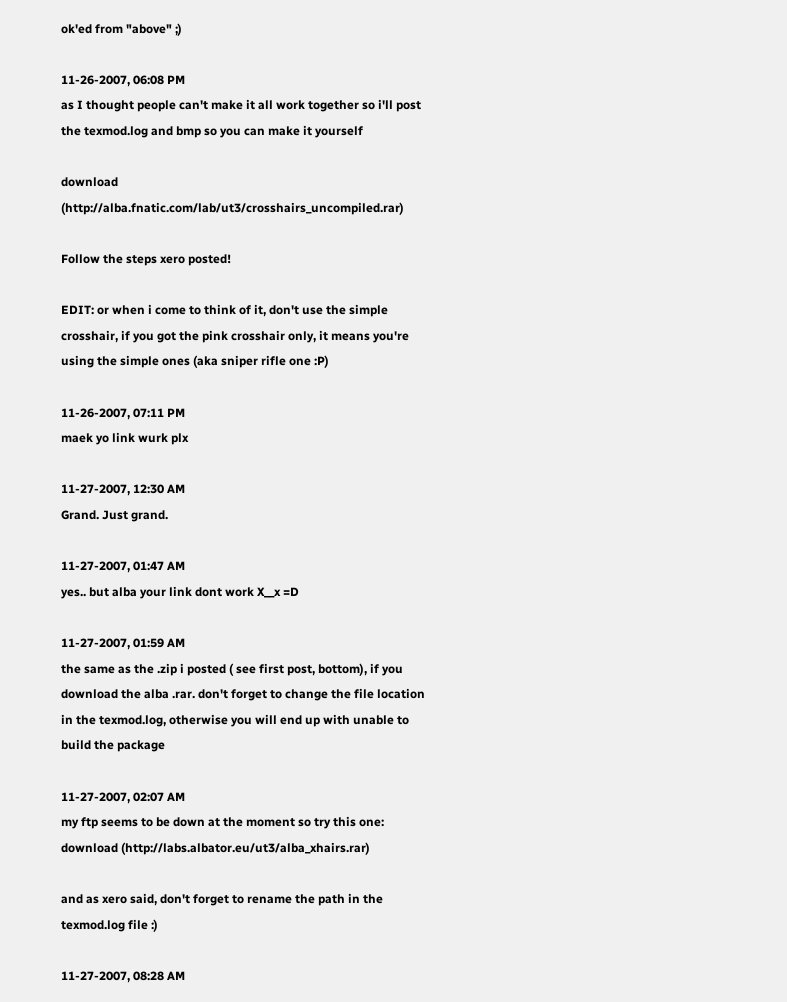ok'ed from "above" ;)

11-26-2007, 06:08 PM
as I thought people can't make it all work together so i'll post the texmod.log and bmp so you can make it yourself

download (http://alba.fnatic.com/lab/ut3/crosshairs_uncompiled.rar)

Follow the steps xero posted!

EDIT: or when i come to think of it, don't use the simple crosshair, if you got the pink crosshair only, it means you're using the simple ones (aka sniper rifle one :P)

11-26-2007, 07:11 PM
maek yo link wurk plx

11-27-2007, 12:30 AM
Grand. Just grand.

11-27-2007, 01:47 AM
yes.. but alba your link dont work X__x =D

11-27-2007, 01:59 AM
the same as the .zip i posted ( see first post, bottom), if you download the alba .rar. don't forget to change the file location in the texmod.log, otherwise you will end up with unable to build the package

11-27-2007, 02:07 AM
my ftp seems to be down at the moment so try this one: download (http://labs.albator.eu/ut3/alba_xhairs.rar)

and as xero said, don't forget to rename the path in the texmod.log file :)

11-27-2007, 08:28 AM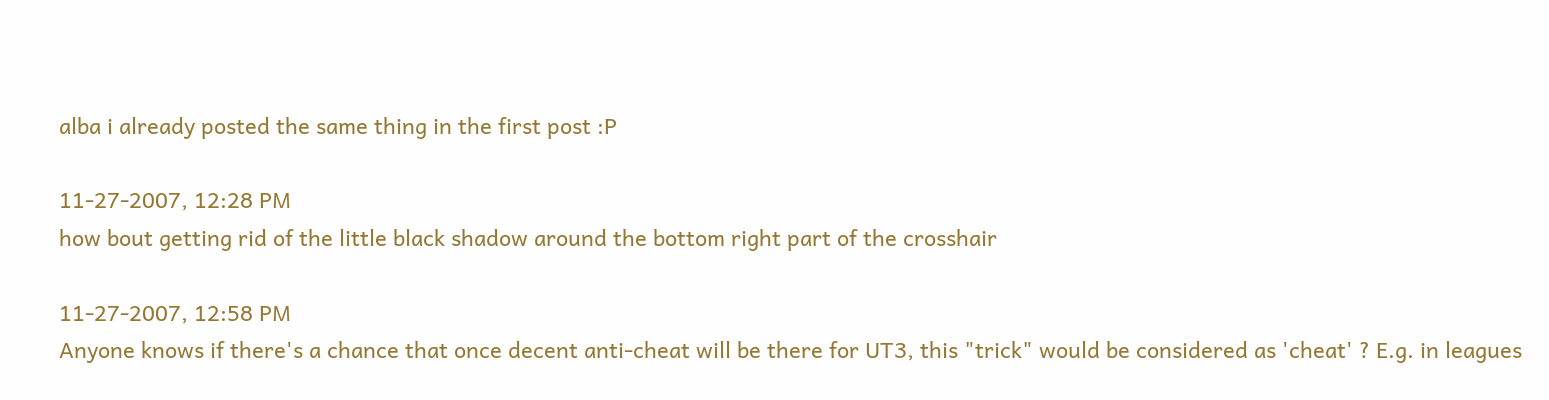alba i already posted the same thing in the first post :P

11-27-2007, 12:28 PM
how bout getting rid of the little black shadow around the bottom right part of the crosshair

11-27-2007, 12:58 PM
Anyone knows if there's a chance that once decent anti-cheat will be there for UT3, this "trick" would be considered as 'cheat' ? E.g. in leagues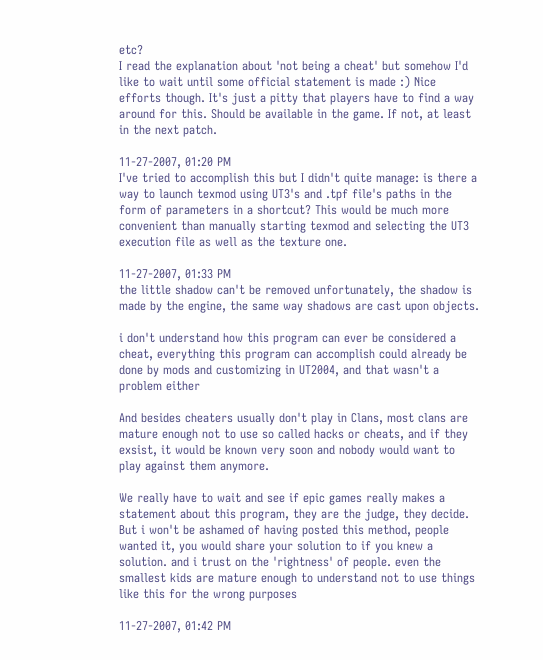etc?
I read the explanation about 'not being a cheat' but somehow I'd like to wait until some official statement is made :) Nice efforts though. It's just a pitty that players have to find a way around for this. Should be available in the game. If not, at least in the next patch.

11-27-2007, 01:20 PM
I've tried to accomplish this but I didn't quite manage: is there a way to launch texmod using UT3's and .tpf file's paths in the form of parameters in a shortcut? This would be much more convenient than manually starting texmod and selecting the UT3 execution file as well as the texture one.

11-27-2007, 01:33 PM
the little shadow can't be removed unfortunately, the shadow is made by the engine, the same way shadows are cast upon objects.

i don't understand how this program can ever be considered a cheat, everything this program can accomplish could already be done by mods and customizing in UT2004, and that wasn't a problem either

And besides cheaters usually don't play in Clans, most clans are mature enough not to use so called hacks or cheats, and if they exsist, it would be known very soon and nobody would want to play against them anymore.

We really have to wait and see if epic games really makes a statement about this program, they are the judge, they decide.
But i won't be ashamed of having posted this method, people wanted it, you would share your solution to if you knew a solution. and i trust on the 'rightness' of people. even the smallest kids are mature enough to understand not to use things like this for the wrong purposes

11-27-2007, 01:42 PM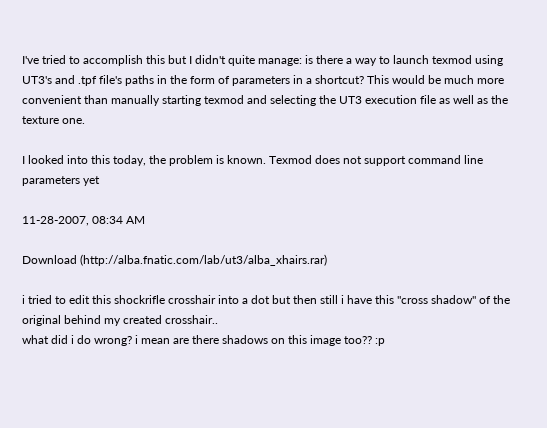I've tried to accomplish this but I didn't quite manage: is there a way to launch texmod using UT3's and .tpf file's paths in the form of parameters in a shortcut? This would be much more convenient than manually starting texmod and selecting the UT3 execution file as well as the texture one.

I looked into this today, the problem is known. Texmod does not support command line parameters yet

11-28-2007, 08:34 AM

Download (http://alba.fnatic.com/lab/ut3/alba_xhairs.rar)

i tried to edit this shockrifle crosshair into a dot but then still i have this "cross shadow" of the original behind my created crosshair..
what did i do wrong? i mean are there shadows on this image too?? :p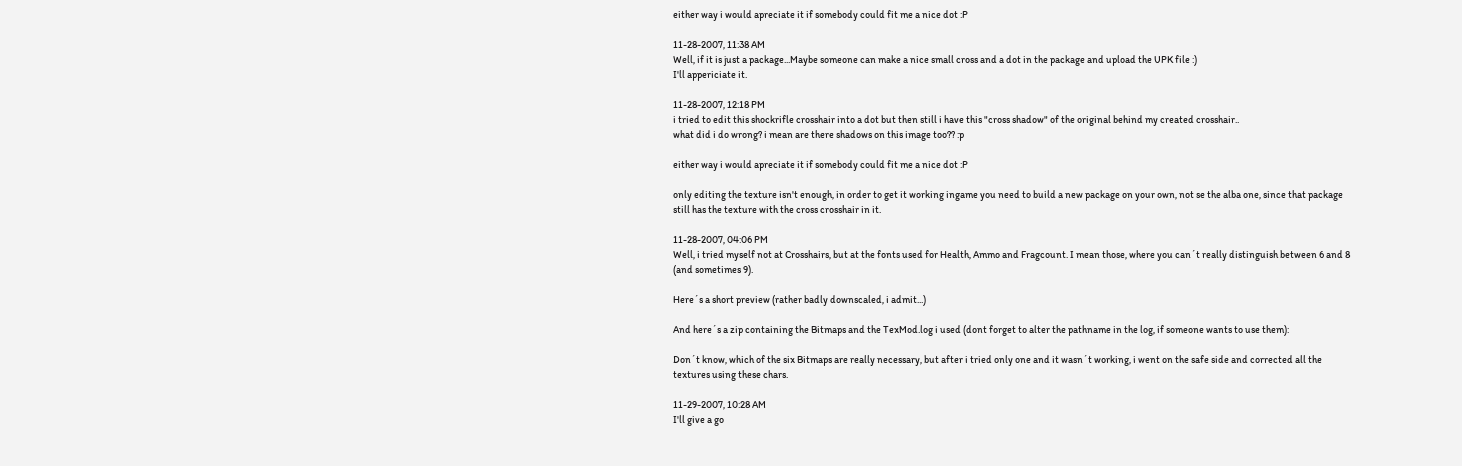either way i would apreciate it if somebody could fit me a nice dot :P

11-28-2007, 11:38 AM
Well, if it is just a package...Maybe someone can make a nice small cross and a dot in the package and upload the UPK file :)
I'll appericiate it.

11-28-2007, 12:18 PM
i tried to edit this shockrifle crosshair into a dot but then still i have this "cross shadow" of the original behind my created crosshair..
what did i do wrong? i mean are there shadows on this image too?? :p

either way i would apreciate it if somebody could fit me a nice dot :P

only editing the texture isn't enough, in order to get it working ingame you need to build a new package on your own, not se the alba one, since that package still has the texture with the cross crosshair in it.

11-28-2007, 04:06 PM
Well, i tried myself not at Crosshairs, but at the fonts used for Health, Ammo and Fragcount. I mean those, where you can´t really distinguish between 6 and 8 (and sometimes 9).

Here´s a short preview (rather badly downscaled, i admit...)

And here´s a zip containing the Bitmaps and the TexMod.log i used (dont forget to alter the pathname in the log, if someone wants to use them):

Don´t know, which of the six Bitmaps are really necessary, but after i tried only one and it wasn´t working, i went on the safe side and corrected all the textures using these chars.

11-29-2007, 10:28 AM
I'll give a go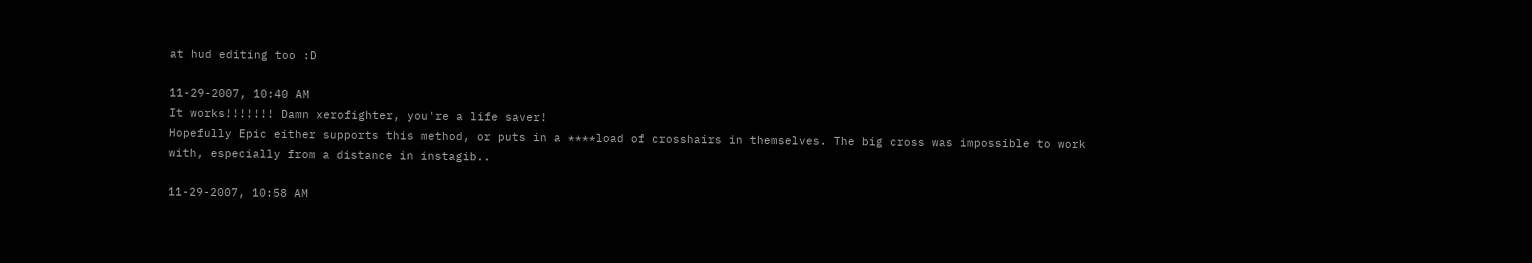at hud editing too :D

11-29-2007, 10:40 AM
It works!!!!!!! Damn xerofighter, you're a life saver!
Hopefully Epic either supports this method, or puts in a ****load of crosshairs in themselves. The big cross was impossible to work with, especially from a distance in instagib..

11-29-2007, 10:58 AM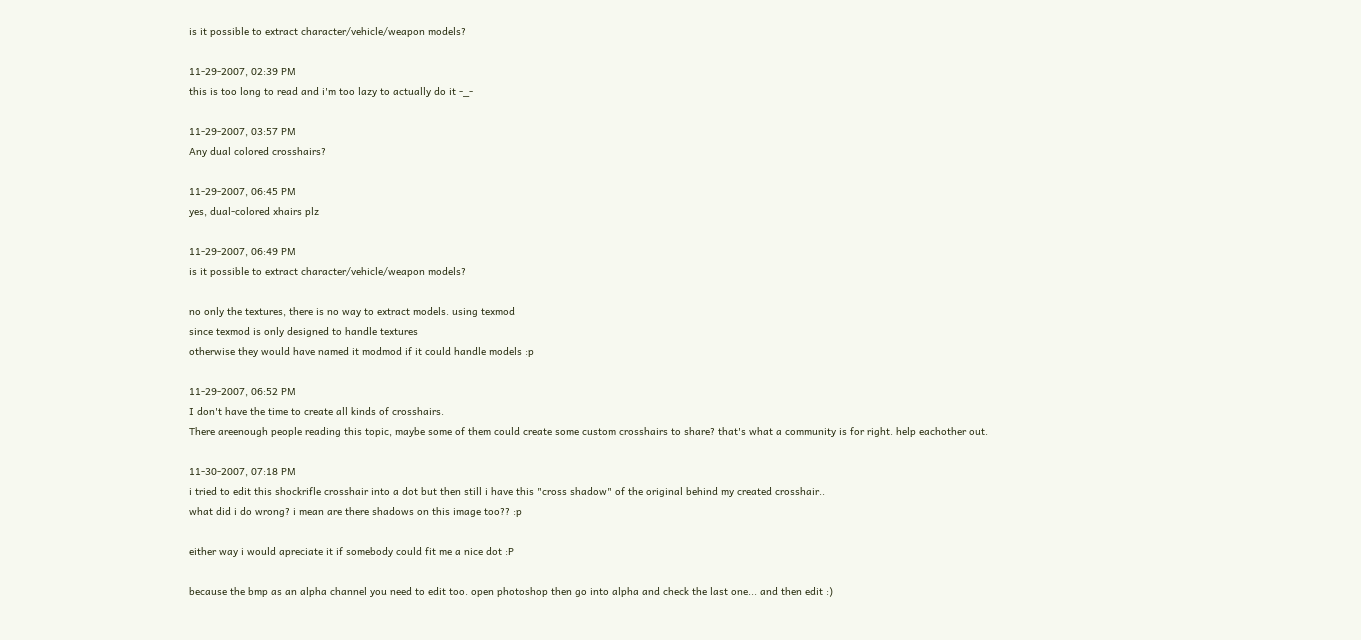is it possible to extract character/vehicle/weapon models?

11-29-2007, 02:39 PM
this is too long to read and i'm too lazy to actually do it -_-

11-29-2007, 03:57 PM
Any dual colored crosshairs?

11-29-2007, 06:45 PM
yes, dual-colored xhairs plz

11-29-2007, 06:49 PM
is it possible to extract character/vehicle/weapon models?

no only the textures, there is no way to extract models. using texmod
since texmod is only designed to handle textures
otherwise they would have named it modmod if it could handle models :p

11-29-2007, 06:52 PM
I don't have the time to create all kinds of crosshairs.
There areenough people reading this topic, maybe some of them could create some custom crosshairs to share? that's what a community is for right. help eachother out.

11-30-2007, 07:18 PM
i tried to edit this shockrifle crosshair into a dot but then still i have this "cross shadow" of the original behind my created crosshair..
what did i do wrong? i mean are there shadows on this image too?? :p

either way i would apreciate it if somebody could fit me a nice dot :P

because the bmp as an alpha channel you need to edit too. open photoshop then go into alpha and check the last one... and then edit :)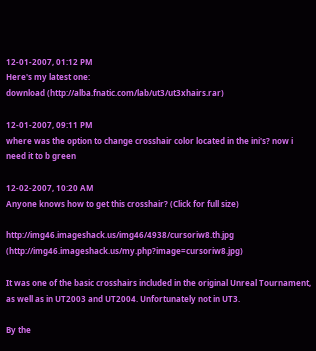12-01-2007, 01:12 PM
Here's my latest one:
download (http://alba.fnatic.com/lab/ut3/ut3xhairs.rar)

12-01-2007, 09:11 PM
where was the option to change crosshair color located in the ini's? now i need it to b green

12-02-2007, 10:20 AM
Anyone knows how to get this crosshair? (Click for full size)

http://img46.imageshack.us/img46/4938/cursoriw8.th.jpg (http://img46.imageshack.us/my.php?image=cursoriw8.jpg)

It was one of the basic crosshairs included in the original Unreal Tournament, as well as in UT2003 and UT2004. Unfortunately not in UT3.

By the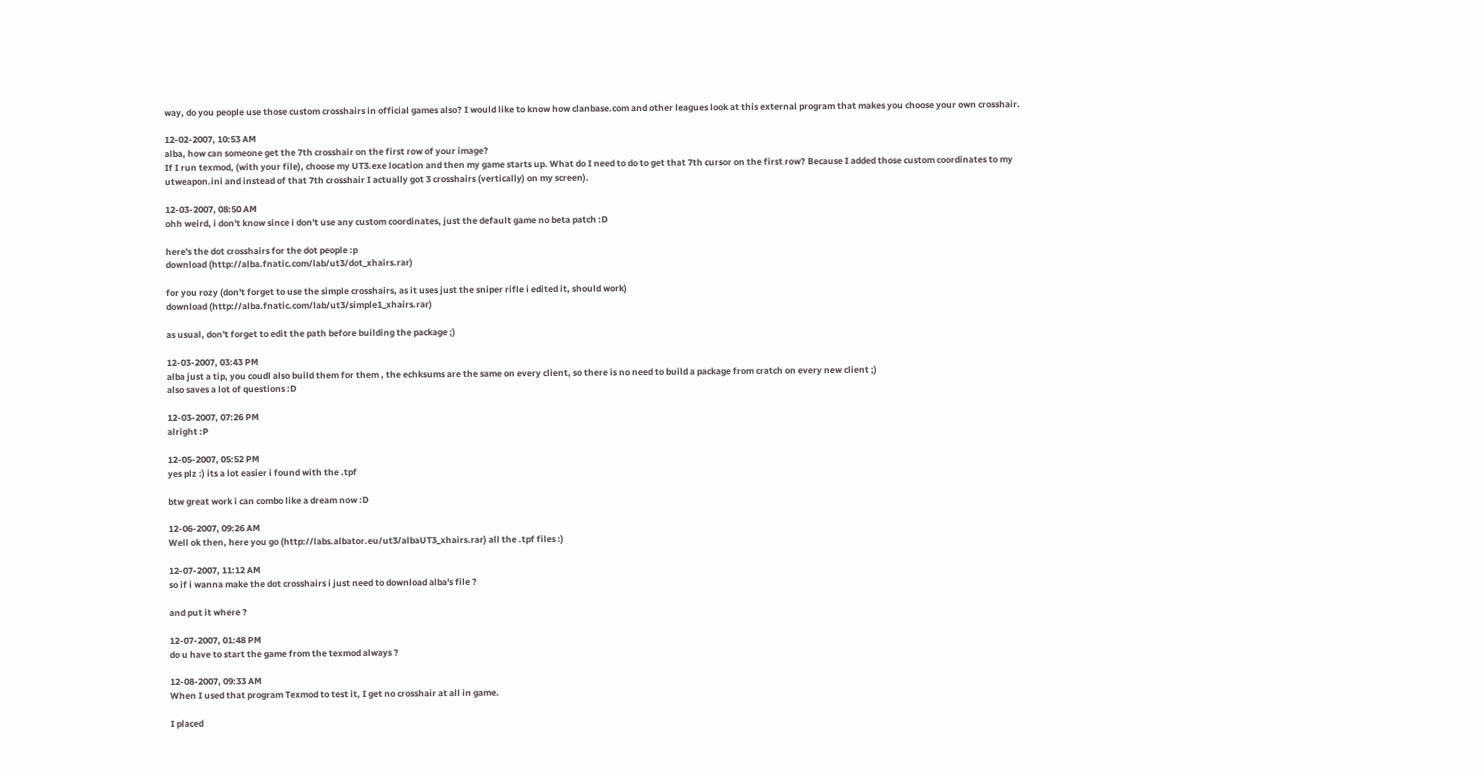way, do you people use those custom crosshairs in official games also? I would like to know how clanbase.com and other leagues look at this external program that makes you choose your own crosshair.

12-02-2007, 10:53 AM
alba, how can someone get the 7th crosshair on the first row of your image?
If I run texmod, (with your file), choose my UT3.exe location and then my game starts up. What do I need to do to get that 7th cursor on the first row? Because I added those custom coordinates to my utweapon.ini and instead of that 7th crosshair I actually got 3 crosshairs (vertically) on my screen).

12-03-2007, 08:50 AM
ohh weird, i don't know since i don't use any custom coordinates, just the default game no beta patch :D

here's the dot crosshairs for the dot people :p
download (http://alba.fnatic.com/lab/ut3/dot_xhairs.rar)

for you rozy (don't forget to use the simple crosshairs, as it uses just the sniper rifle i edited it, should work)
download (http://alba.fnatic.com/lab/ut3/simple1_xhairs.rar)

as usual, don't forget to edit the path before building the package ;)

12-03-2007, 03:43 PM
alba just a tip, you coudl also build them for them , the echksums are the same on every client, so there is no need to build a package from cratch on every new client ;)
also saves a lot of questions :D

12-03-2007, 07:26 PM
alright :P

12-05-2007, 05:52 PM
yes plz :) its a lot easier i found with the .tpf

btw great work i can combo like a dream now :D

12-06-2007, 09:26 AM
Well ok then, here you go (http://labs.albator.eu/ut3/albaUT3_xhairs.rar) all the .tpf files :)

12-07-2007, 11:12 AM
so if i wanna make the dot crosshairs i just need to download alba's file ?

and put it where ?

12-07-2007, 01:48 PM
do u have to start the game from the texmod always ?

12-08-2007, 09:33 AM
When I used that program Texmod to test it, I get no crosshair at all in game.

I placed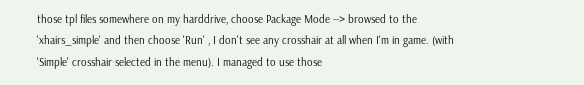those tpl files somewhere on my harddrive, choose Package Mode --> browsed to the 'xhairs_simple' and then choose 'Run' , I don't see any crosshair at all when I'm in game. (with 'Simple' crosshair selected in the menu). I managed to use those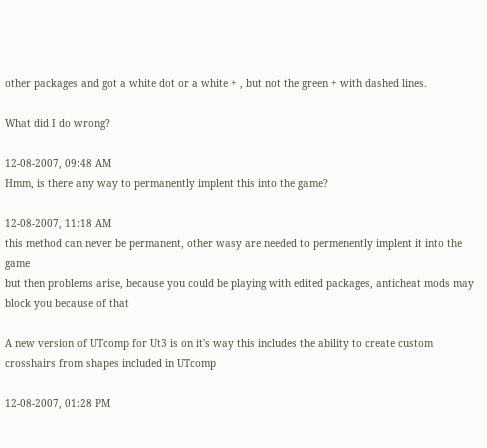other packages and got a white dot or a white + , but not the green + with dashed lines.

What did I do wrong?

12-08-2007, 09:48 AM
Hmm, is there any way to permanently implent this into the game?

12-08-2007, 11:18 AM
this method can never be permanent, other wasy are needed to permenently implent it into the game
but then problems arise, because you could be playing with edited packages, anticheat mods may block you because of that

A new version of UTcomp for Ut3 is on it's way this includes the ability to create custom crosshairs from shapes included in UTcomp

12-08-2007, 01:28 PM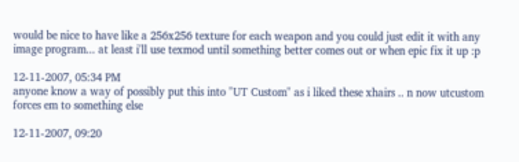would be nice to have like a 256x256 texture for each weapon and you could just edit it with any image program... at least i'll use texmod until something better comes out or when epic fix it up :p

12-11-2007, 05:34 PM
anyone know a way of possibly put this into "UT Custom" as i liked these xhairs .. n now utcustom forces em to something else

12-11-2007, 09:20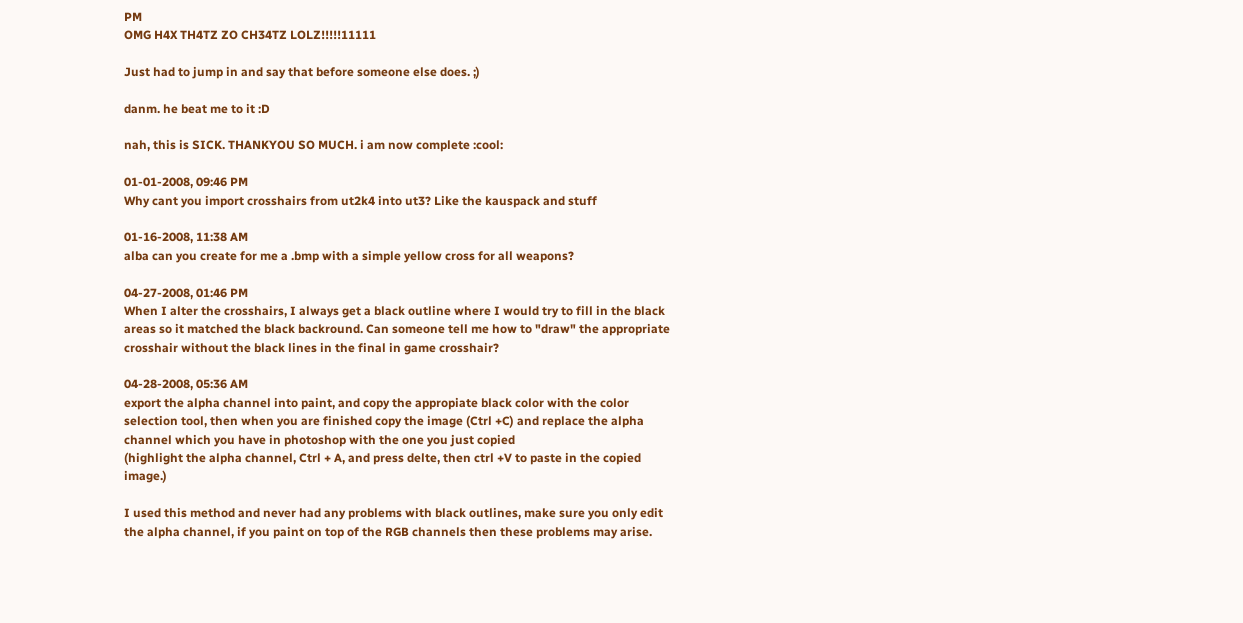PM
OMG H4X TH4TZ ZO CH34TZ LOLZ!!!!!11111

Just had to jump in and say that before someone else does. ;)

danm. he beat me to it :D

nah, this is SICK. THANKYOU SO MUCH. i am now complete :cool:

01-01-2008, 09:46 PM
Why cant you import crosshairs from ut2k4 into ut3? Like the kauspack and stuff

01-16-2008, 11:38 AM
alba can you create for me a .bmp with a simple yellow cross for all weapons?

04-27-2008, 01:46 PM
When I alter the crosshairs, I always get a black outline where I would try to fill in the black areas so it matched the black backround. Can someone tell me how to "draw" the appropriate crosshair without the black lines in the final in game crosshair?

04-28-2008, 05:36 AM
export the alpha channel into paint, and copy the appropiate black color with the color selection tool, then when you are finished copy the image (Ctrl +C) and replace the alpha channel which you have in photoshop with the one you just copied
(highlight the alpha channel, Ctrl + A, and press delte, then ctrl +V to paste in the copied image.)

I used this method and never had any problems with black outlines, make sure you only edit the alpha channel, if you paint on top of the RGB channels then these problems may arise.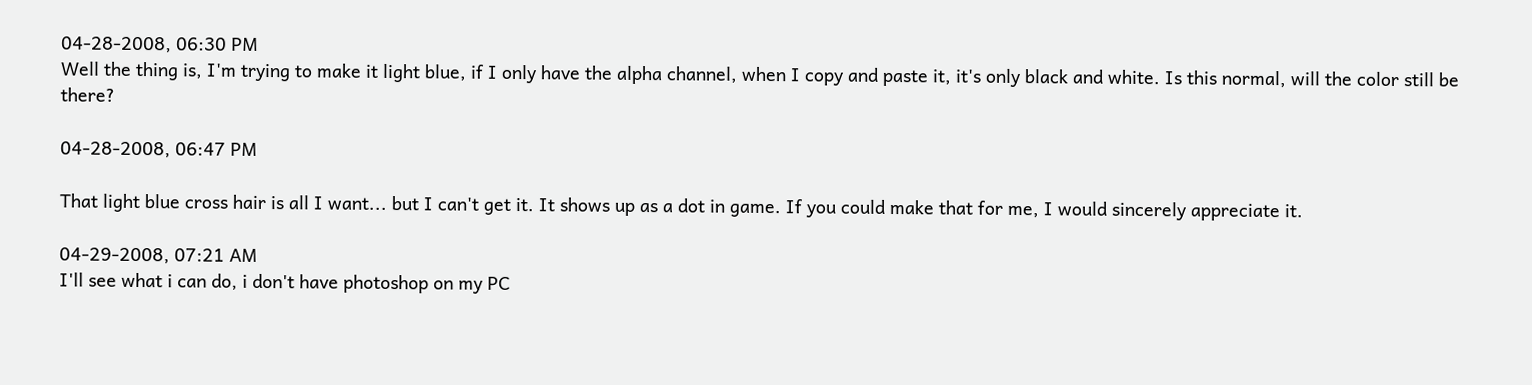04-28-2008, 06:30 PM
Well the thing is, I'm trying to make it light blue, if I only have the alpha channel, when I copy and paste it, it's only black and white. Is this normal, will the color still be there?

04-28-2008, 06:47 PM

That light blue cross hair is all I want... but I can't get it. It shows up as a dot in game. If you could make that for me, I would sincerely appreciate it.

04-29-2008, 07:21 AM
I'll see what i can do, i don't have photoshop on my PC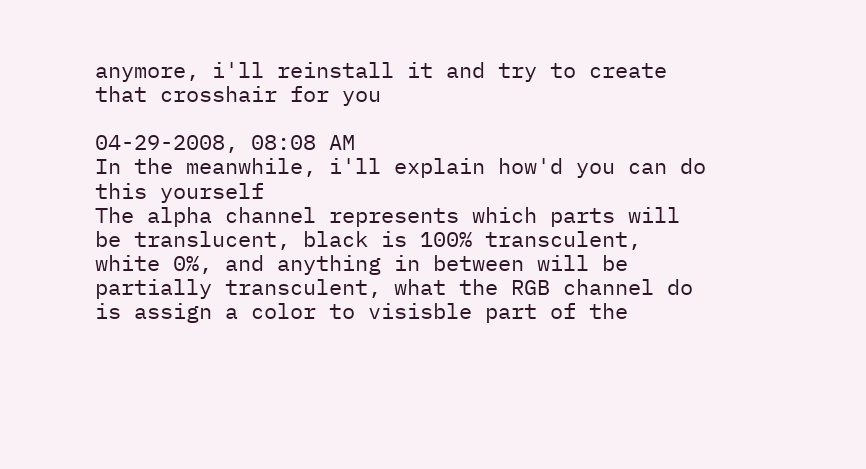anymore, i'll reinstall it and try to create that crosshair for you

04-29-2008, 08:08 AM
In the meanwhile, i'll explain how'd you can do this yourself
The alpha channel represents which parts will be translucent, black is 100% transculent, white 0%, and anything in between will be partially transculent, what the RGB channel do is assign a color to visisble part of the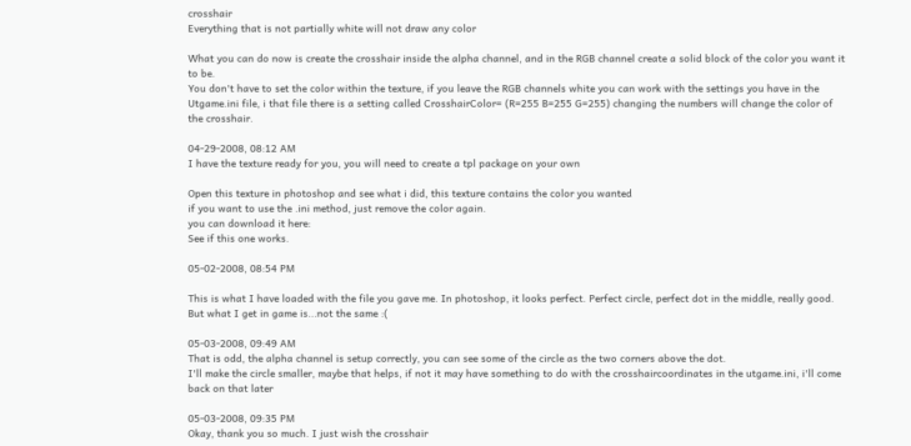crosshair
Everything that is not partially white will not draw any color

What you can do now is create the crosshair inside the alpha channel, and in the RGB channel create a solid block of the color you want it to be.
You don't have to set the color within the texture, if you leave the RGB channels white you can work with the settings you have in the Utgame.ini file, i that file there is a setting called CrosshairColor= (R=255 B=255 G=255) changing the numbers will change the color of the crosshair.

04-29-2008, 08:12 AM
I have the texture ready for you, you will need to create a tpl package on your own

Open this texture in photoshop and see what i did, this texture contains the color you wanted
if you want to use the .ini method, just remove the color again.
you can download it here:
See if this one works.

05-02-2008, 08:54 PM

This is what I have loaded with the file you gave me. In photoshop, it looks perfect. Perfect circle, perfect dot in the middle, really good. But what I get in game is...not the same :(

05-03-2008, 09:49 AM
That is odd, the alpha channel is setup correctly, you can see some of the circle as the two corners above the dot.
I'll make the circle smaller, maybe that helps, if not it may have something to do with the crosshaircoordinates in the utgame.ini, i'll come back on that later

05-03-2008, 09:35 PM
Okay, thank you so much. I just wish the crosshair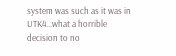system was such as it was in UTK4...what a horrible decision to no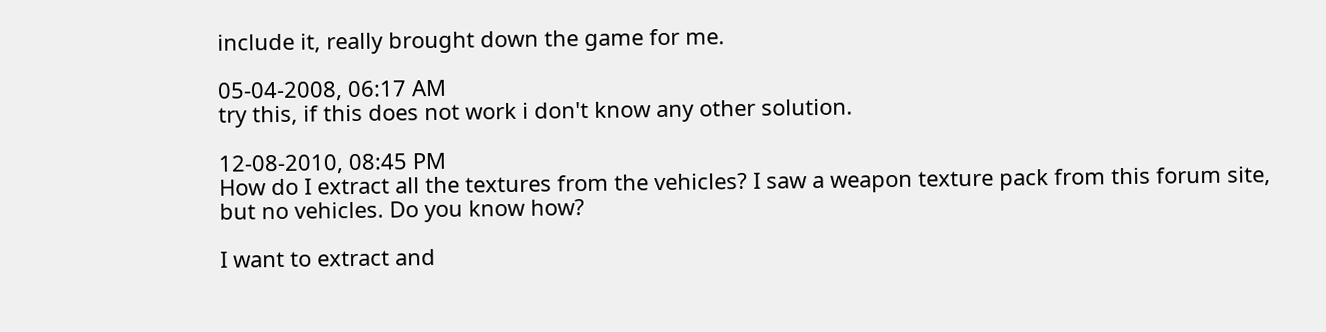include it, really brought down the game for me.

05-04-2008, 06:17 AM
try this, if this does not work i don't know any other solution.

12-08-2010, 08:45 PM
How do I extract all the textures from the vehicles? I saw a weapon texture pack from this forum site, but no vehicles. Do you know how?

I want to extract and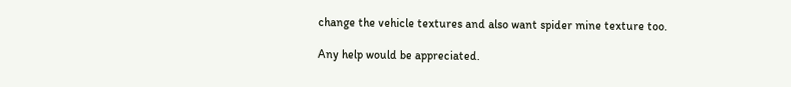change the vehicle textures and also want spider mine texture too.

Any help would be appreciated.